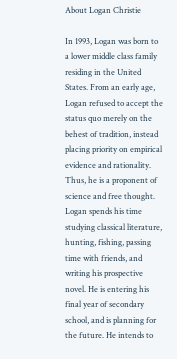About Logan Christie

In 1993, Logan was born to a lower middle class family residing in the United States. From an early age, Logan refused to accept the status quo merely on the behest of tradition, instead placing priority on empirical evidence and rationality. Thus, he is a proponent of science and free thought. Logan spends his time studying classical literature, hunting, fishing, passing time with friends, and writing his prospective novel. He is entering his final year of secondary school, and is planning for the future. He intends to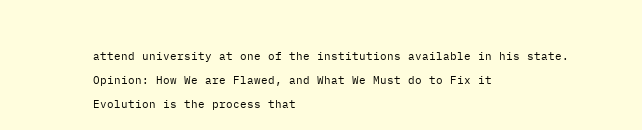attend university at one of the institutions available in his state.

Opinion: How We are Flawed, and What We Must do to Fix it

Evolution is the process that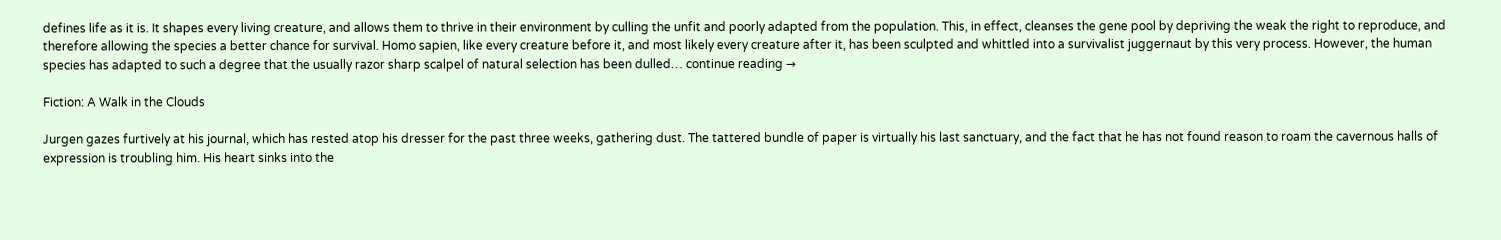defines life as it is. It shapes every living creature, and allows them to thrive in their environment by culling the unfit and poorly adapted from the population. This, in effect, cleanses the gene pool by depriving the weak the right to reproduce, and therefore allowing the species a better chance for survival. Homo sapien, like every creature before it, and most likely every creature after it, has been sculpted and whittled into a survivalist juggernaut by this very process. However, the human species has adapted to such a degree that the usually razor sharp scalpel of natural selection has been dulled… continue reading →

Fiction: A Walk in the Clouds

Jurgen gazes furtively at his journal, which has rested atop his dresser for the past three weeks, gathering dust. The tattered bundle of paper is virtually his last sanctuary, and the fact that he has not found reason to roam the cavernous halls of expression is troubling him. His heart sinks into the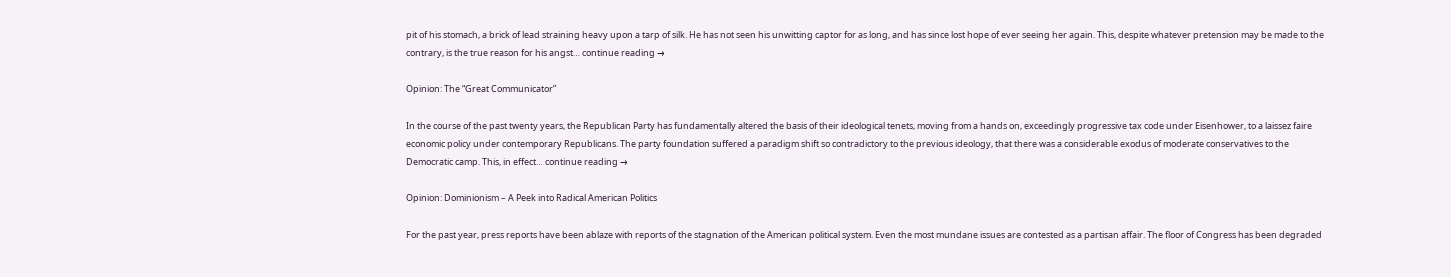pit of his stomach, a brick of lead straining heavy upon a tarp of silk. He has not seen his unwitting captor for as long, and has since lost hope of ever seeing her again. This, despite whatever pretension may be made to the contrary, is the true reason for his angst… continue reading →

Opinion: The “Great Communicator”

In the course of the past twenty years, the Republican Party has fundamentally altered the basis of their ideological tenets, moving from a hands on, exceedingly progressive tax code under Eisenhower, to a laissez faire economic policy under contemporary Republicans. The party foundation suffered a paradigm shift so contradictory to the previous ideology, that there was a considerable exodus of moderate conservatives to the Democratic camp. This, in effect… continue reading →

Opinion: Dominionism – A Peek into Radical American Politics

For the past year, press reports have been ablaze with reports of the stagnation of the American political system. Even the most mundane issues are contested as a partisan affair. The floor of Congress has been degraded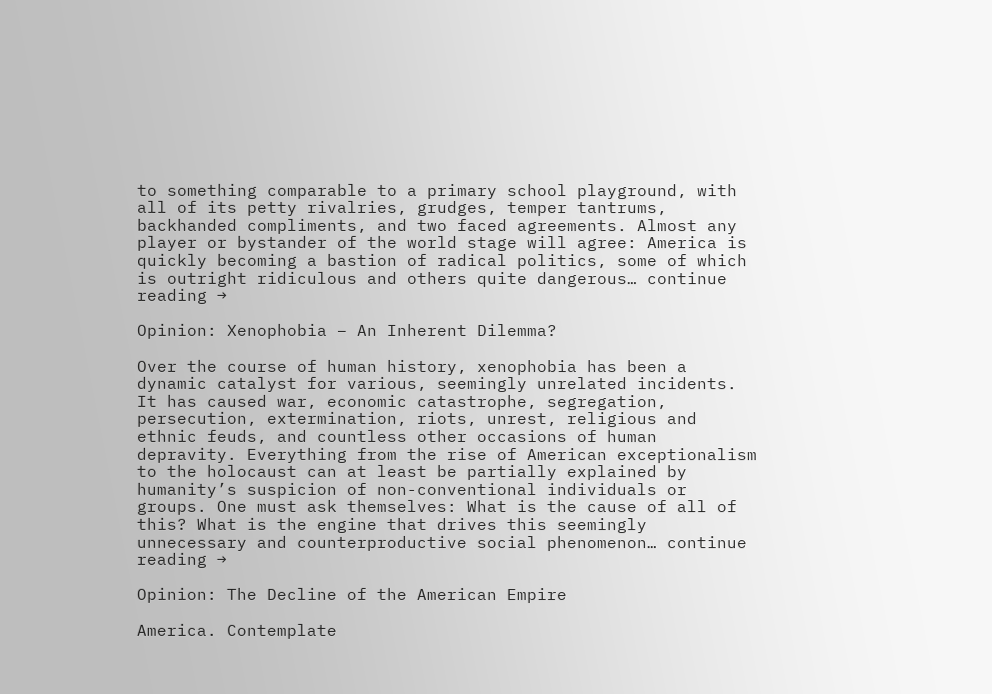to something comparable to a primary school playground, with all of its petty rivalries, grudges, temper tantrums, backhanded compliments, and two faced agreements. Almost any player or bystander of the world stage will agree: America is quickly becoming a bastion of radical politics, some of which is outright ridiculous and others quite dangerous… continue reading →

Opinion: Xenophobia – An Inherent Dilemma?

Over the course of human history, xenophobia has been a dynamic catalyst for various, seemingly unrelated incidents. It has caused war, economic catastrophe, segregation, persecution, extermination, riots, unrest, religious and ethnic feuds, and countless other occasions of human depravity. Everything from the rise of American exceptionalism to the holocaust can at least be partially explained by humanity’s suspicion of non-conventional individuals or groups. One must ask themselves: What is the cause of all of this? What is the engine that drives this seemingly unnecessary and counterproductive social phenomenon… continue reading →

Opinion: The Decline of the American Empire

America. Contemplate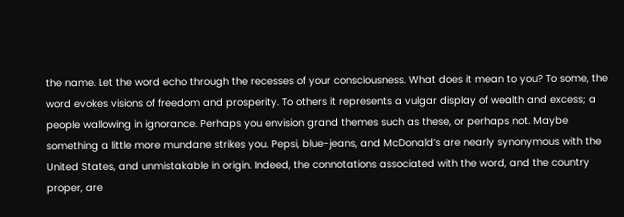the name. Let the word echo through the recesses of your consciousness. What does it mean to you? To some, the word evokes visions of freedom and prosperity. To others it represents a vulgar display of wealth and excess; a people wallowing in ignorance. Perhaps you envision grand themes such as these, or perhaps not. Maybe something a little more mundane strikes you. Pepsi, blue-jeans, and McDonald’s are nearly synonymous with the United States, and unmistakable in origin. Indeed, the connotations associated with the word, and the country proper, are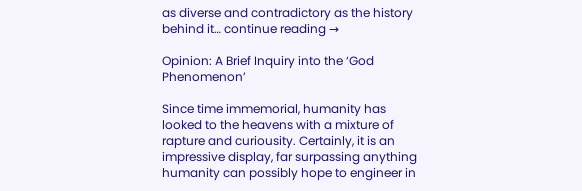as diverse and contradictory as the history behind it… continue reading →

Opinion: A Brief Inquiry into the ‘God Phenomenon’

Since time immemorial, humanity has looked to the heavens with a mixture of rapture and curiousity. Certainly, it is an impressive display, far surpassing anything humanity can possibly hope to engineer in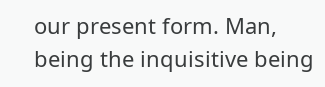our present form. Man, being the inquisitive being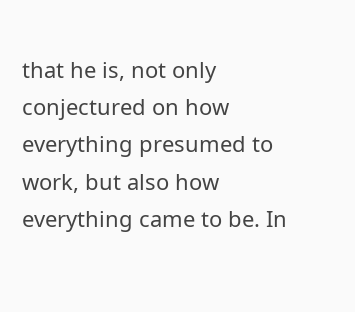that he is, not only conjectured on how everything presumed to work, but also how everything came to be. In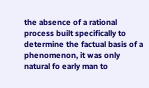the absence of a rational process built specifically to determine the factual basis of a phenomenon, it was only natural fo early man to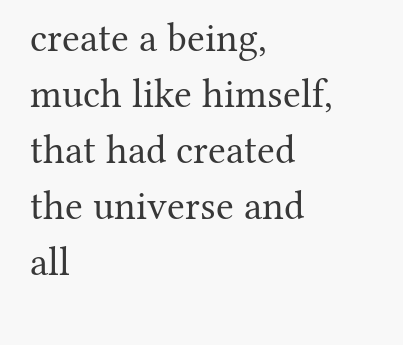create a being, much like himself, that had created the universe and all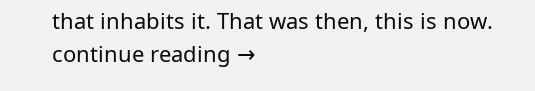that inhabits it. That was then, this is now. continue reading →